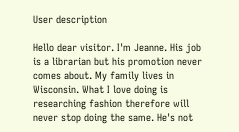User description

Hello dear visitor. I'm Jeanne. His job is a librarian but his promotion never comes about. My family lives in Wisconsin. What I love doing is researching fashion therefore will never stop doing the same. He's not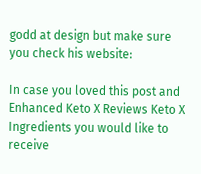godd at design but make sure you check his website:

In case you loved this post and Enhanced Keto X Reviews Keto X Ingredients you would like to receive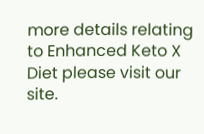more details relating to Enhanced Keto X Diet please visit our site.